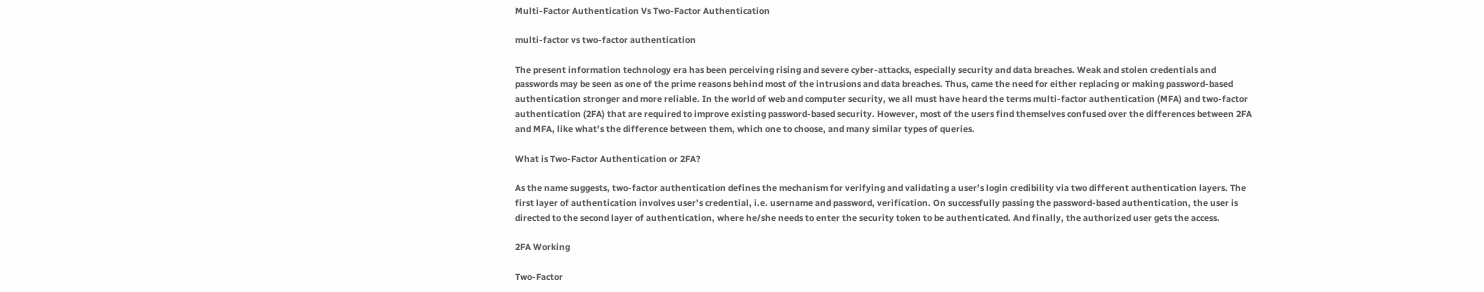Multi-Factor Authentication Vs Two-Factor Authentication

multi-factor vs two-factor authentication

The present information technology era has been perceiving rising and severe cyber-attacks, especially security and data breaches. Weak and stolen credentials and passwords may be seen as one of the prime reasons behind most of the intrusions and data breaches. Thus, came the need for either replacing or making password-based authentication stronger and more reliable. In the world of web and computer security, we all must have heard the terms multi-factor authentication (MFA) and two-factor authentication (2FA) that are required to improve existing password-based security. However, most of the users find themselves confused over the differences between 2FA and MFA, like what’s the difference between them, which one to choose, and many similar types of queries.

What is Two-Factor Authentication or 2FA?

As the name suggests, two-factor authentication defines the mechanism for verifying and validating a user’s login credibility via two different authentication layers. The first layer of authentication involves user’s credential, i.e. username and password, verification. On successfully passing the password-based authentication, the user is directed to the second layer of authentication, where he/she needs to enter the security token to be authenticated. And finally, the authorized user gets the access.

2FA Working

Two-Factor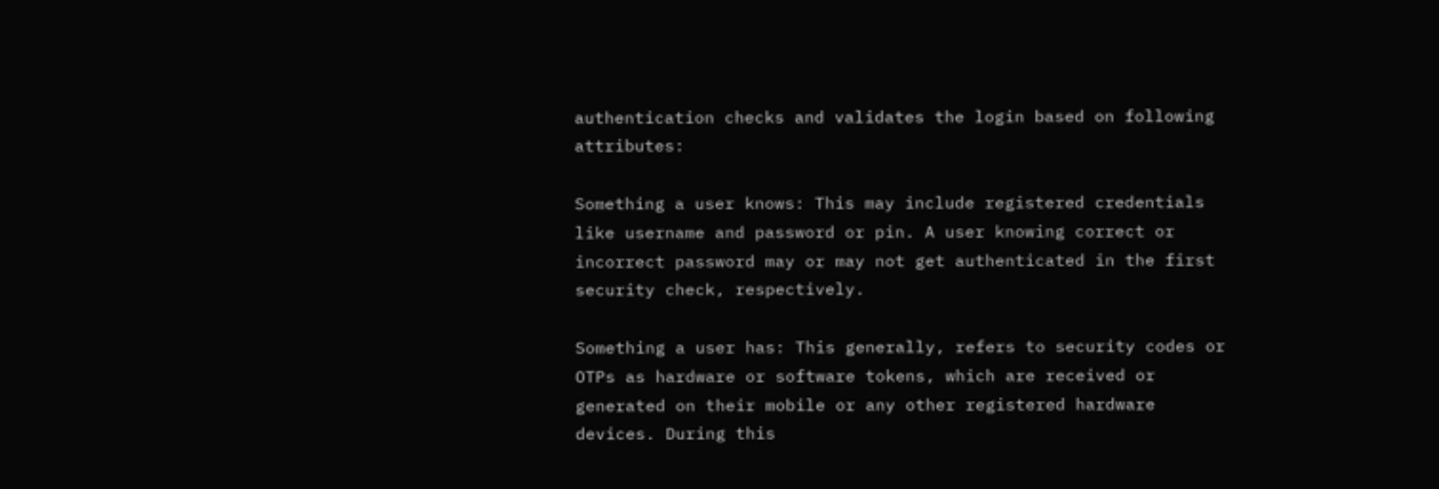authentication checks and validates the login based on following attributes:

Something a user knows: This may include registered credentials like username and password or pin. A user knowing correct or incorrect password may or may not get authenticated in the first security check, respectively.

Something a user has: This generally, refers to security codes or OTPs as hardware or software tokens, which are received or generated on their mobile or any other registered hardware devices. During this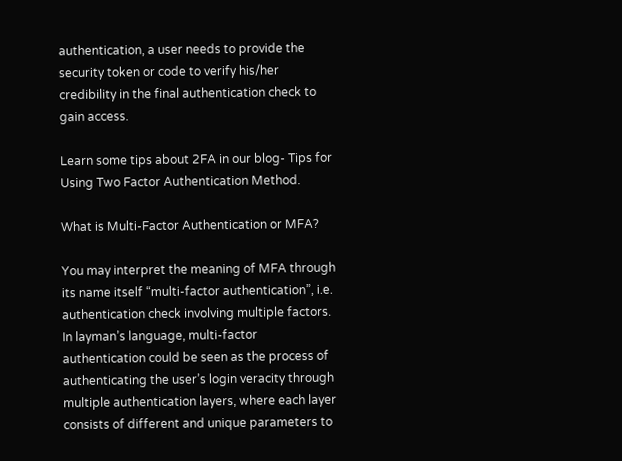authentication, a user needs to provide the security token or code to verify his/her credibility in the final authentication check to gain access.

Learn some tips about 2FA in our blog- Tips for Using Two Factor Authentication Method.

What is Multi-Factor Authentication or MFA?

You may interpret the meaning of MFA through its name itself “multi-factor authentication”, i.e. authentication check involving multiple factors. In layman’s language, multi-factor authentication could be seen as the process of authenticating the user’s login veracity through multiple authentication layers, where each layer consists of different and unique parameters to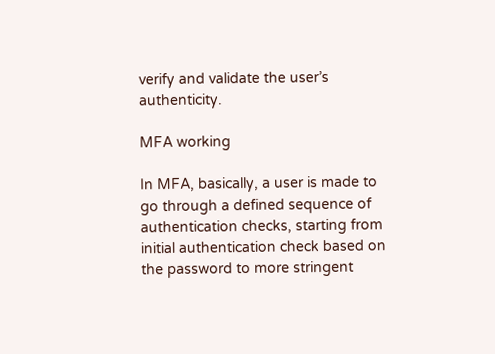verify and validate the user’s authenticity.

MFA working

In MFA, basically, a user is made to go through a defined sequence of authentication checks, starting from initial authentication check based on the password to more stringent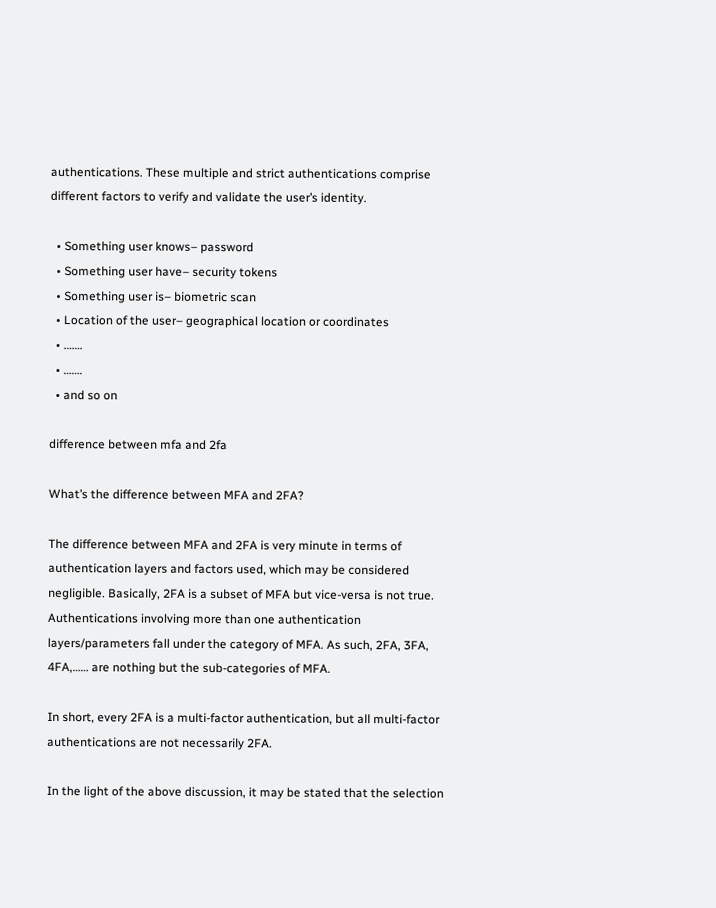authentications. These multiple and strict authentications comprise different factors to verify and validate the user’s identity.

  • Something user knows– password
  • Something user have– security tokens
  • Something user is– biometric scan
  • Location of the user– geographical location or coordinates
  • …….
  • …….
  • and so on

difference between mfa and 2fa

What’s the difference between MFA and 2FA?

The difference between MFA and 2FA is very minute in terms of authentication layers and factors used, which may be considered negligible. Basically, 2FA is a subset of MFA but vice-versa is not true. Authentications involving more than one authentication layers/parameters fall under the category of MFA. As such, 2FA, 3FA, 4FA,…… are nothing but the sub-categories of MFA.

In short, every 2FA is a multi-factor authentication, but all multi-factor authentications are not necessarily 2FA.

In the light of the above discussion, it may be stated that the selection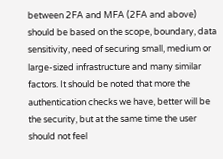between 2FA and MFA (2FA and above) should be based on the scope, boundary, data sensitivity, need of securing small, medium or large-sized infrastructure and many similar factors. It should be noted that more the authentication checks we have, better will be the security, but at the same time the user should not feel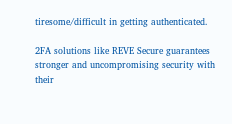tiresome/difficult in getting authenticated.

2FA solutions like REVE Secure guarantees stronger and uncompromising security with their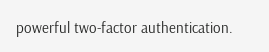powerful two-factor authentication.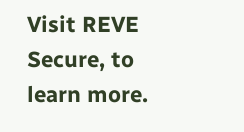Visit REVE Secure, to learn more.